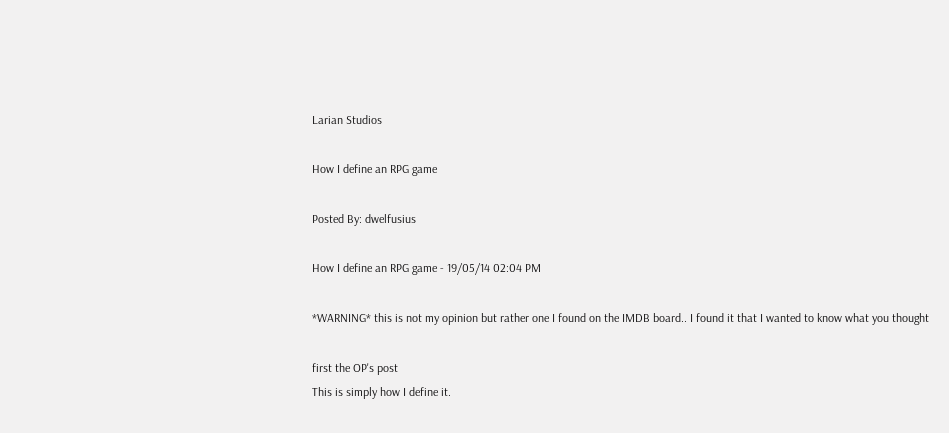Larian Studios

How I define an RPG game

Posted By: dwelfusius

How I define an RPG game - 19/05/14 02:04 PM

*WARNING* this is not my opinion but rather one I found on the IMDB board.. I found it that I wanted to know what you thought

first the OP's post
This is simply how I define it.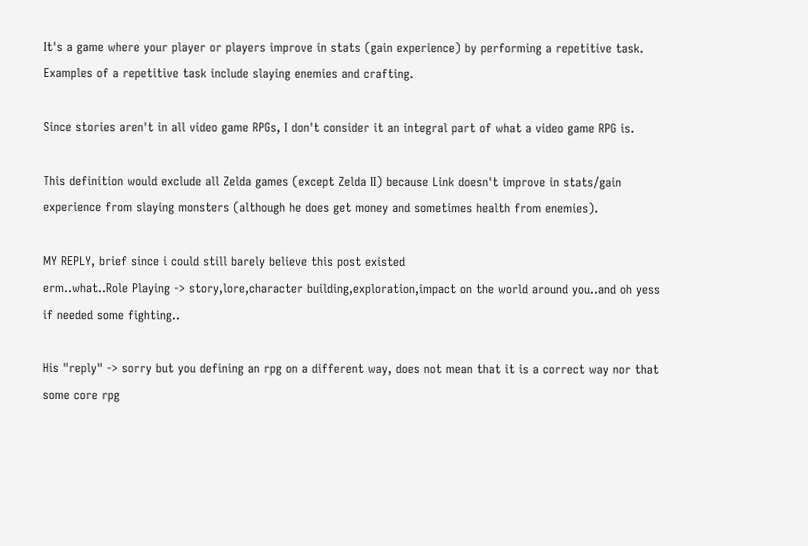It's a game where your player or players improve in stats (gain experience) by performing a repetitive task. Examples of a repetitive task include slaying enemies and crafting.

Since stories aren't in all video game RPGs, I don't consider it an integral part of what a video game RPG is.

This definition would exclude all Zelda games (except Zelda II) because Link doesn't improve in stats/gain experience from slaying monsters (although he does get money and sometimes health from enemies).

MY REPLY, brief since i could still barely believe this post existed
erm..what..Role Playing -> story,lore,character building,exploration,impact on the world around you..and oh yess if needed some fighting..

His "reply" -> sorry but you defining an rpg on a different way, does not mean that it is a correct way nor that some core rpg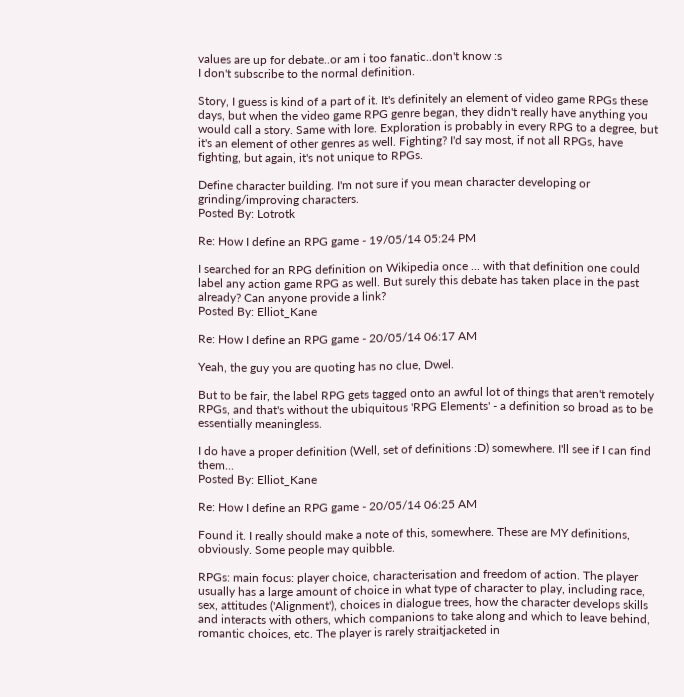values are up for debate..or am i too fanatic..don't know :s
I don't subscribe to the normal definition.

Story, I guess is kind of a part of it. It's definitely an element of video game RPGs these days, but when the video game RPG genre began, they didn't really have anything you would call a story. Same with lore. Exploration is probably in every RPG to a degree, but it's an element of other genres as well. Fighting? I'd say most, if not all RPGs, have fighting, but again, it's not unique to RPGs.

Define character building. I'm not sure if you mean character developing or grinding/improving characters.
Posted By: Lotrotk

Re: How I define an RPG game - 19/05/14 05:24 PM

I searched for an RPG definition on Wikipedia once ... with that definition one could label any action game RPG as well. But surely this debate has taken place in the past already? Can anyone provide a link?
Posted By: Elliot_Kane

Re: How I define an RPG game - 20/05/14 06:17 AM

Yeah, the guy you are quoting has no clue, Dwel.

But to be fair, the label RPG gets tagged onto an awful lot of things that aren't remotely RPGs, and that's without the ubiquitous 'RPG Elements' - a definition so broad as to be essentially meaningless.

I do have a proper definition (Well, set of definitions :D) somewhere. I'll see if I can find them...
Posted By: Elliot_Kane

Re: How I define an RPG game - 20/05/14 06:25 AM

Found it. I really should make a note of this, somewhere. These are MY definitions, obviously. Some people may quibble.

RPGs: main focus: player choice, characterisation and freedom of action. The player usually has a large amount of choice in what type of character to play, including race, sex, attitudes ('Alignment'), choices in dialogue trees, how the character develops skills and interacts with others, which companions to take along and which to leave behind, romantic choices, etc. The player is rarely straitjacketed in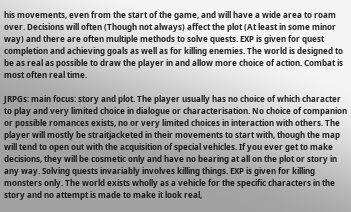his movements, even from the start of the game, and will have a wide area to roam over. Decisions will often (Though not always) affect the plot (At least in some minor way) and there are often multiple methods to solve quests. EXP is given for quest completion and achieving goals as well as for killing enemies. The world is designed to be as real as possible to draw the player in and allow more choice of action. Combat is most often real time.

JRPGs: main focus: story and plot. The player usually has no choice of which character to play and very limited choice in dialogue or characterisation. No choice of companion or possible romances exists, no or very limited choices in interaction with others. The player will mostly be straitjacketed in their movements to start with, though the map will tend to open out with the acquisition of special vehicles. If you ever get to make decisions, they will be cosmetic only and have no bearing at all on the plot or story in any way. Solving quests invariably involves killing things. EXP is given for killing monsters only. The world exists wholly as a vehicle for the specific characters in the story and no attempt is made to make it look real,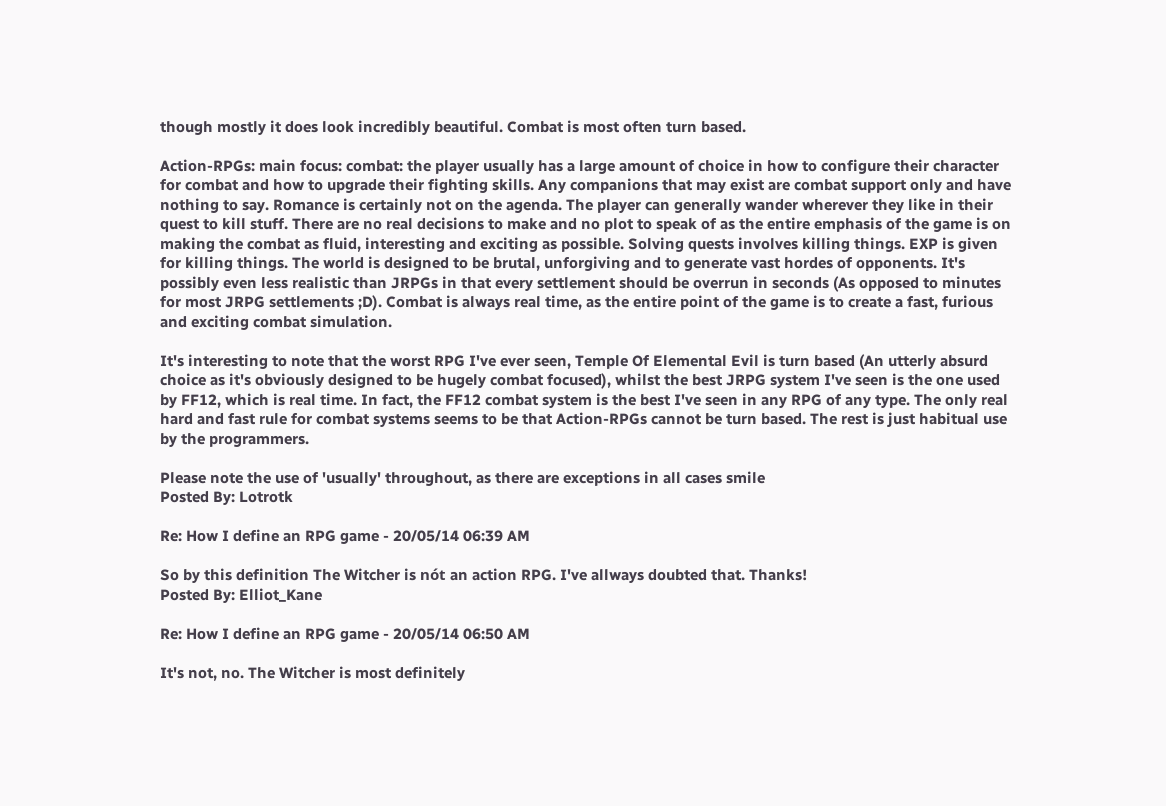though mostly it does look incredibly beautiful. Combat is most often turn based.

Action-RPGs: main focus: combat: the player usually has a large amount of choice in how to configure their character for combat and how to upgrade their fighting skills. Any companions that may exist are combat support only and have nothing to say. Romance is certainly not on the agenda. The player can generally wander wherever they like in their quest to kill stuff. There are no real decisions to make and no plot to speak of as the entire emphasis of the game is on making the combat as fluid, interesting and exciting as possible. Solving quests involves killing things. EXP is given for killing things. The world is designed to be brutal, unforgiving and to generate vast hordes of opponents. It's possibly even less realistic than JRPGs in that every settlement should be overrun in seconds (As opposed to minutes for most JRPG settlements ;D). Combat is always real time, as the entire point of the game is to create a fast, furious and exciting combat simulation.

It's interesting to note that the worst RPG I've ever seen, Temple Of Elemental Evil is turn based (An utterly absurd choice as it's obviously designed to be hugely combat focused), whilst the best JRPG system I've seen is the one used by FF12, which is real time. In fact, the FF12 combat system is the best I've seen in any RPG of any type. The only real hard and fast rule for combat systems seems to be that Action-RPGs cannot be turn based. The rest is just habitual use by the programmers.

Please note the use of 'usually' throughout, as there are exceptions in all cases smile
Posted By: Lotrotk

Re: How I define an RPG game - 20/05/14 06:39 AM

So by this definition The Witcher is nót an action RPG. I've allways doubted that. Thanks!
Posted By: Elliot_Kane

Re: How I define an RPG game - 20/05/14 06:50 AM

It's not, no. The Witcher is most definitely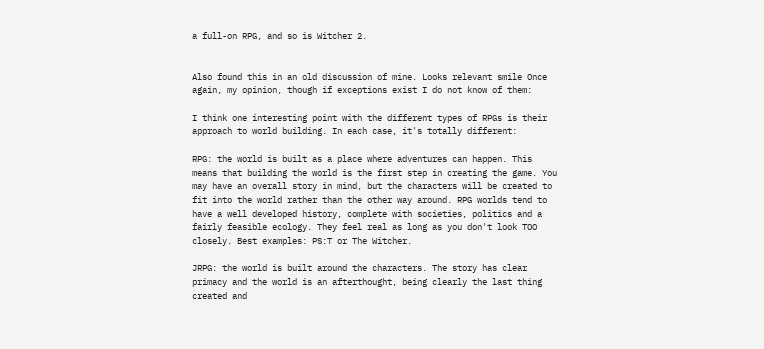a full-on RPG, and so is Witcher 2.


Also found this in an old discussion of mine. Looks relevant smile Once again, my opinion, though if exceptions exist I do not know of them:

I think one interesting point with the different types of RPGs is their approach to world building. In each case, it's totally different:

RPG: the world is built as a place where adventures can happen. This means that building the world is the first step in creating the game. You may have an overall story in mind, but the characters will be created to fit into the world rather than the other way around. RPG worlds tend to have a well developed history, complete with societies, politics and a fairly feasible ecology. They feel real as long as you don't look TOO closely. Best examples: PS:T or The Witcher.

JRPG: the world is built around the characters. The story has clear primacy and the world is an afterthought, being clearly the last thing created and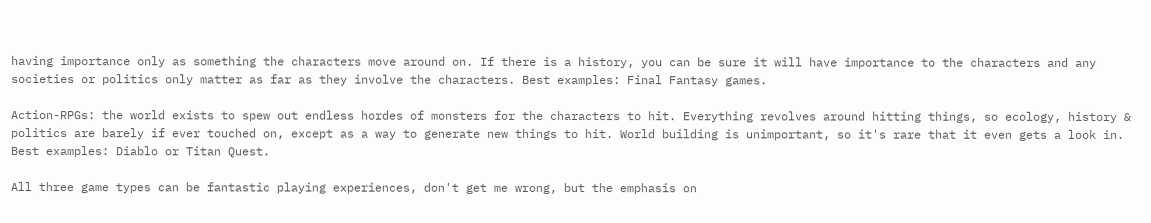having importance only as something the characters move around on. If there is a history, you can be sure it will have importance to the characters and any societies or politics only matter as far as they involve the characters. Best examples: Final Fantasy games.

Action-RPGs: the world exists to spew out endless hordes of monsters for the characters to hit. Everything revolves around hitting things, so ecology, history & politics are barely if ever touched on, except as a way to generate new things to hit. World building is unimportant, so it's rare that it even gets a look in. Best examples: Diablo or Titan Quest.

All three game types can be fantastic playing experiences, don't get me wrong, but the emphasis on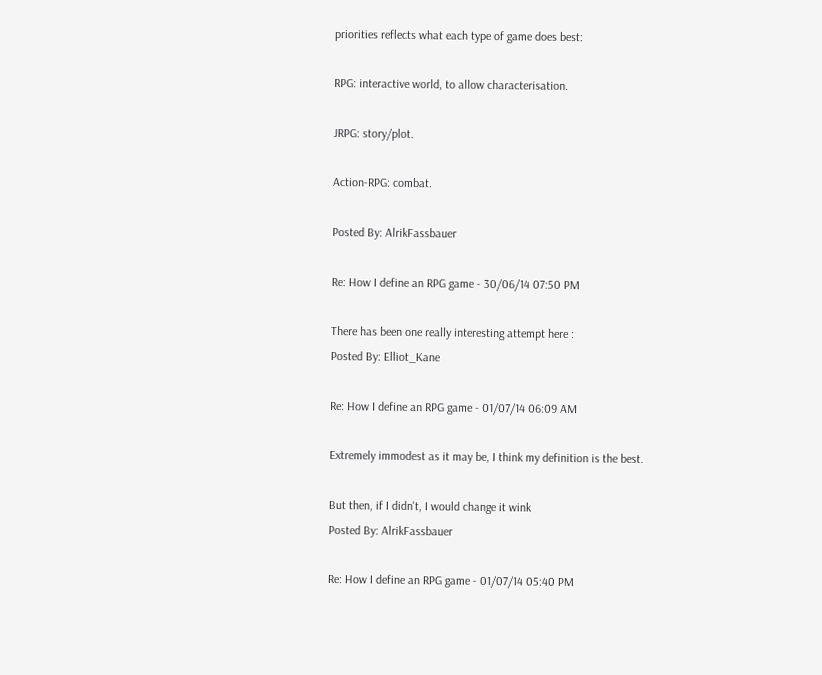priorities reflects what each type of game does best:

RPG: interactive world, to allow characterisation.

JRPG: story/plot.

Action-RPG: combat.

Posted By: AlrikFassbauer

Re: How I define an RPG game - 30/06/14 07:50 PM

There has been one really interesting attempt here :
Posted By: Elliot_Kane

Re: How I define an RPG game - 01/07/14 06:09 AM

Extremely immodest as it may be, I think my definition is the best.

But then, if I didn't, I would change it wink
Posted By: AlrikFassbauer

Re: How I define an RPG game - 01/07/14 05:40 PM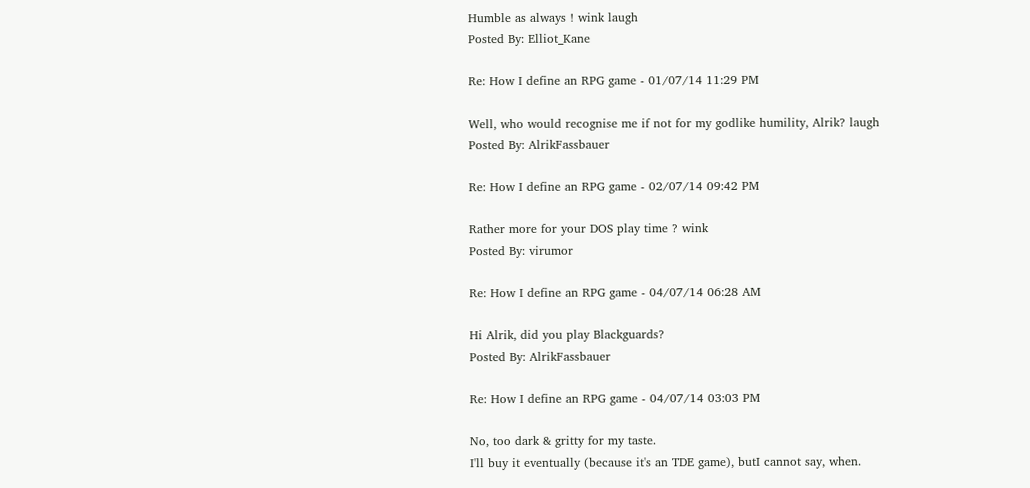Humble as always ! wink laugh
Posted By: Elliot_Kane

Re: How I define an RPG game - 01/07/14 11:29 PM

Well, who would recognise me if not for my godlike humility, Alrik? laugh
Posted By: AlrikFassbauer

Re: How I define an RPG game - 02/07/14 09:42 PM

Rather more for your DOS play time ? wink
Posted By: virumor

Re: How I define an RPG game - 04/07/14 06:28 AM

Hi Alrik, did you play Blackguards?
Posted By: AlrikFassbauer

Re: How I define an RPG game - 04/07/14 03:03 PM

No, too dark & gritty for my taste.
I'll buy it eventually (because it's an TDE game), butI cannot say, when.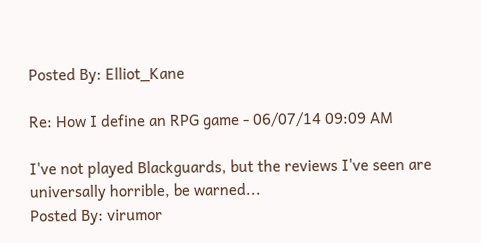Posted By: Elliot_Kane

Re: How I define an RPG game - 06/07/14 09:09 AM

I've not played Blackguards, but the reviews I've seen are universally horrible, be warned...
Posted By: virumor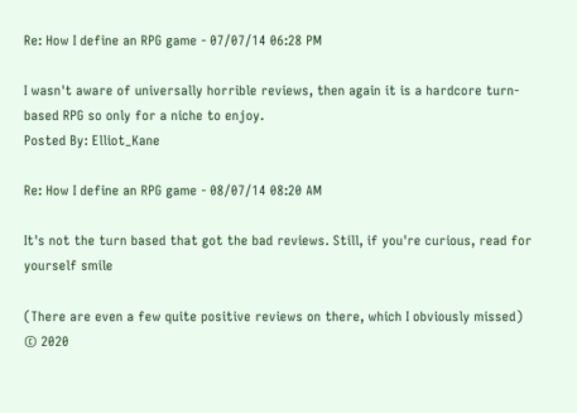Re: How I define an RPG game - 07/07/14 06:28 PM

I wasn't aware of universally horrible reviews, then again it is a hardcore turn-based RPG so only for a niche to enjoy.
Posted By: Elliot_Kane

Re: How I define an RPG game - 08/07/14 08:20 AM

It's not the turn based that got the bad reviews. Still, if you're curious, read for yourself smile

(There are even a few quite positive reviews on there, which I obviously missed)
© 2020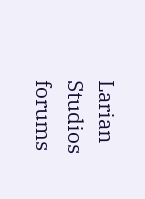Larian Studios forums